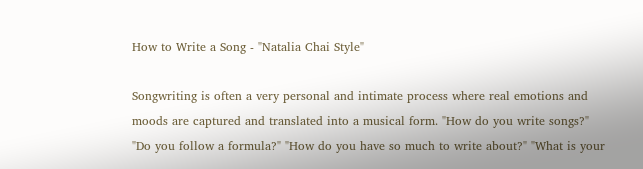How to Write a Song - "Natalia Chai Style"

Songwriting is often a very personal and intimate process where real emotions and moods are captured and translated into a musical form. "How do you write songs?" "Do you follow a formula?" "How do you have so much to write about?" "What is your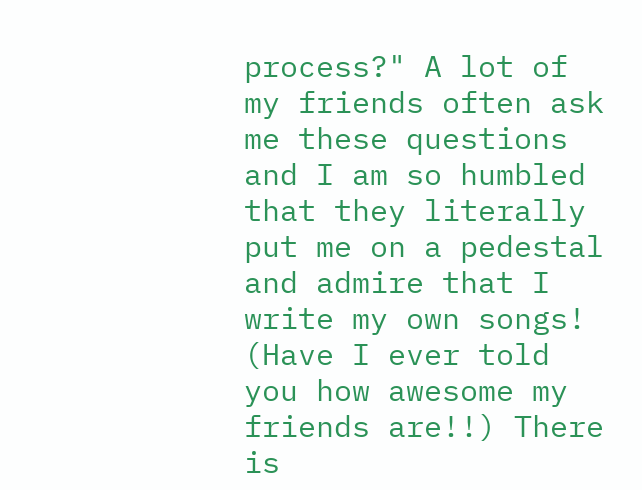process?" A lot of my friends often ask me these questions and I am so humbled that they literally put me on a pedestal and admire that I write my own songs! (Have I ever told you how awesome my friends are!!) There is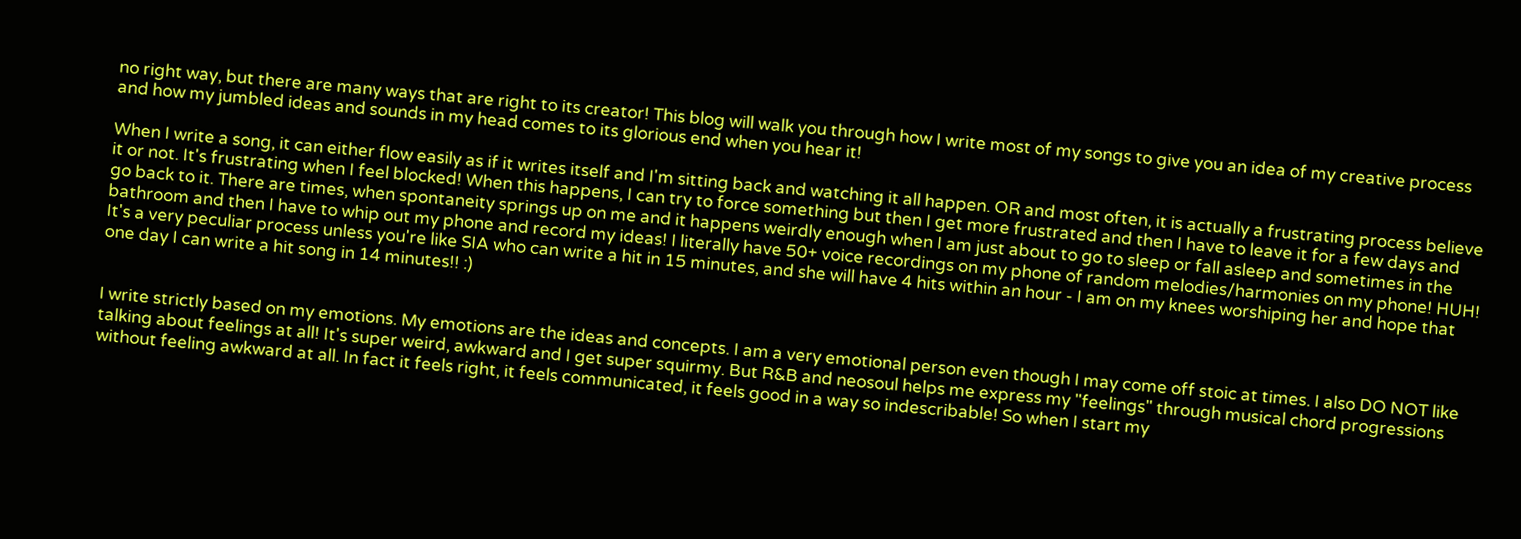no right way, but there are many ways that are right to its creator! This blog will walk you through how I write most of my songs to give you an idea of my creative process and how my jumbled ideas and sounds in my head comes to its glorious end when you hear it!

When I write a song, it can either flow easily as if it writes itself and I'm sitting back and watching it all happen. OR and most often, it is actually a frustrating process believe it or not. It's frustrating when I feel blocked! When this happens, I can try to force something but then I get more frustrated and then I have to leave it for a few days and go back to it. There are times, when spontaneity springs up on me and it happens weirdly enough when I am just about to go to sleep or fall asleep and sometimes in the bathroom and then I have to whip out my phone and record my ideas! I literally have 50+ voice recordings on my phone of random melodies/harmonies on my phone! HUH! It's a very peculiar process unless you're like SIA who can write a hit in 15 minutes, and she will have 4 hits within an hour - I am on my knees worshiping her and hope that one day I can write a hit song in 14 minutes!! :)


I write strictly based on my emotions. My emotions are the ideas and concepts. I am a very emotional person even though I may come off stoic at times. I also DO NOT like talking about feelings at all! It's super weird, awkward and I get super squirmy. But R&B and neosoul helps me express my "feelings" through musical chord progressions without feeling awkward at all. In fact it feels right, it feels communicated, it feels good in a way so indescribable! So when I start my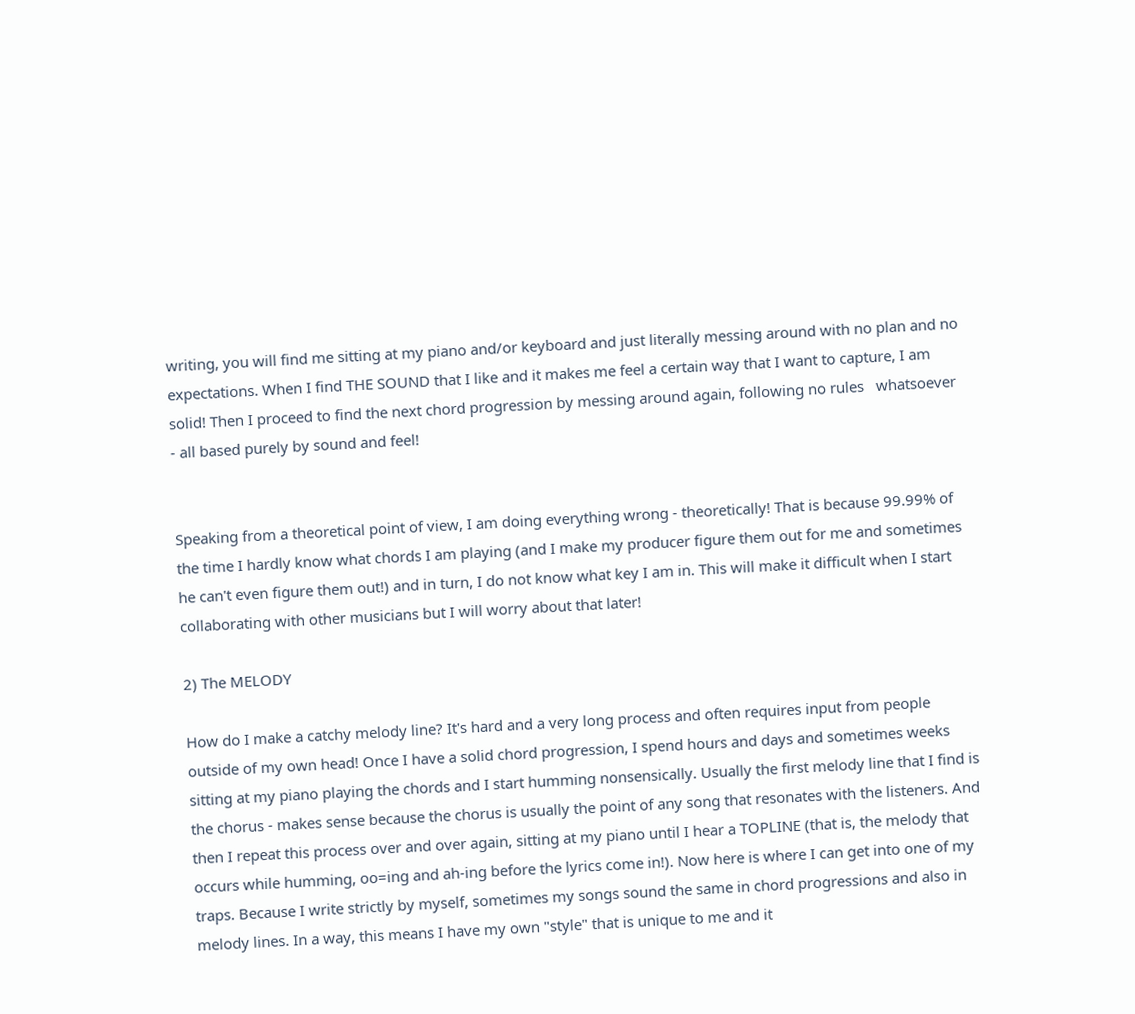writing, you will find me sitting at my piano and/or keyboard and just literally messing around with no plan and no expectations. When I find THE SOUND that I like and it makes me feel a certain way that I want to capture, I am solid! Then I proceed to find the next chord progression by messing around again, following no rules   whatsoever - all based purely by sound and feel!


Speaking from a theoretical point of view, I am doing everything wrong - theoretically! That is because 99.99% of the time I hardly know what chords I am playing (and I make my producer figure them out for me and sometimes he can't even figure them out!) and in turn, I do not know what key I am in. This will make it difficult when I start collaborating with other musicians but I will worry about that later!

2) The MELODY

How do I make a catchy melody line? It's hard and a very long process and often requires input from people outside of my own head! Once I have a solid chord progression, I spend hours and days and sometimes weeks sitting at my piano playing the chords and I start humming nonsensically. Usually the first melody line that I find is the chorus - makes sense because the chorus is usually the point of any song that resonates with the listeners. And then I repeat this process over and over again, sitting at my piano until I hear a TOPLINE (that is, the melody that occurs while humming, oo=ing and ah-ing before the lyrics come in!). Now here is where I can get into one of my traps. Because I write strictly by myself, sometimes my songs sound the same in chord progressions and also in melody lines. In a way, this means I have my own "style" that is unique to me and it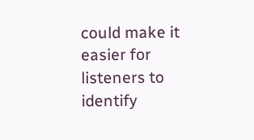could make it easier for listeners to identify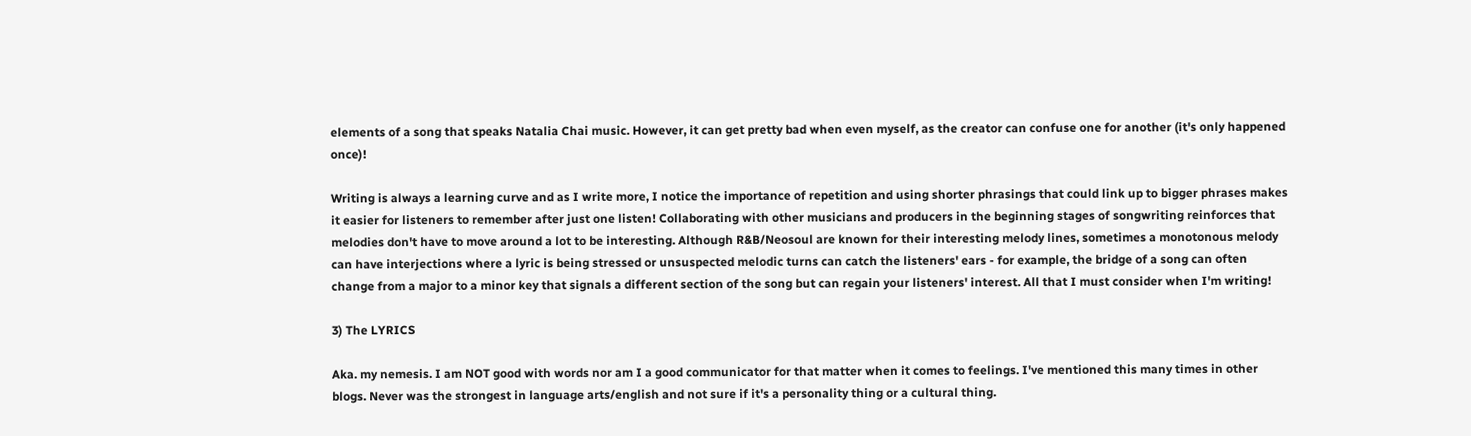elements of a song that speaks Natalia Chai music. However, it can get pretty bad when even myself, as the creator can confuse one for another (it's only happened once)!

Writing is always a learning curve and as I write more, I notice the importance of repetition and using shorter phrasings that could link up to bigger phrases makes it easier for listeners to remember after just one listen! Collaborating with other musicians and producers in the beginning stages of songwriting reinforces that melodies don't have to move around a lot to be interesting. Although R&B/Neosoul are known for their interesting melody lines, sometimes a monotonous melody can have interjections where a lyric is being stressed or unsuspected melodic turns can catch the listeners' ears - for example, the bridge of a song can often change from a major to a minor key that signals a different section of the song but can regain your listeners' interest. All that I must consider when I'm writing!

3) The LYRICS

Aka. my nemesis. I am NOT good with words nor am I a good communicator for that matter when it comes to feelings. I've mentioned this many times in other blogs. Never was the strongest in language arts/english and not sure if it's a personality thing or a cultural thing.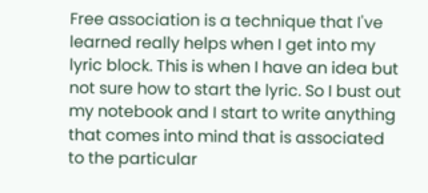Free association is a technique that I've learned really helps when I get into my lyric block. This is when I have an idea but not sure how to start the lyric. So I bust out my notebook and I start to write anything that comes into mind that is associated to the particular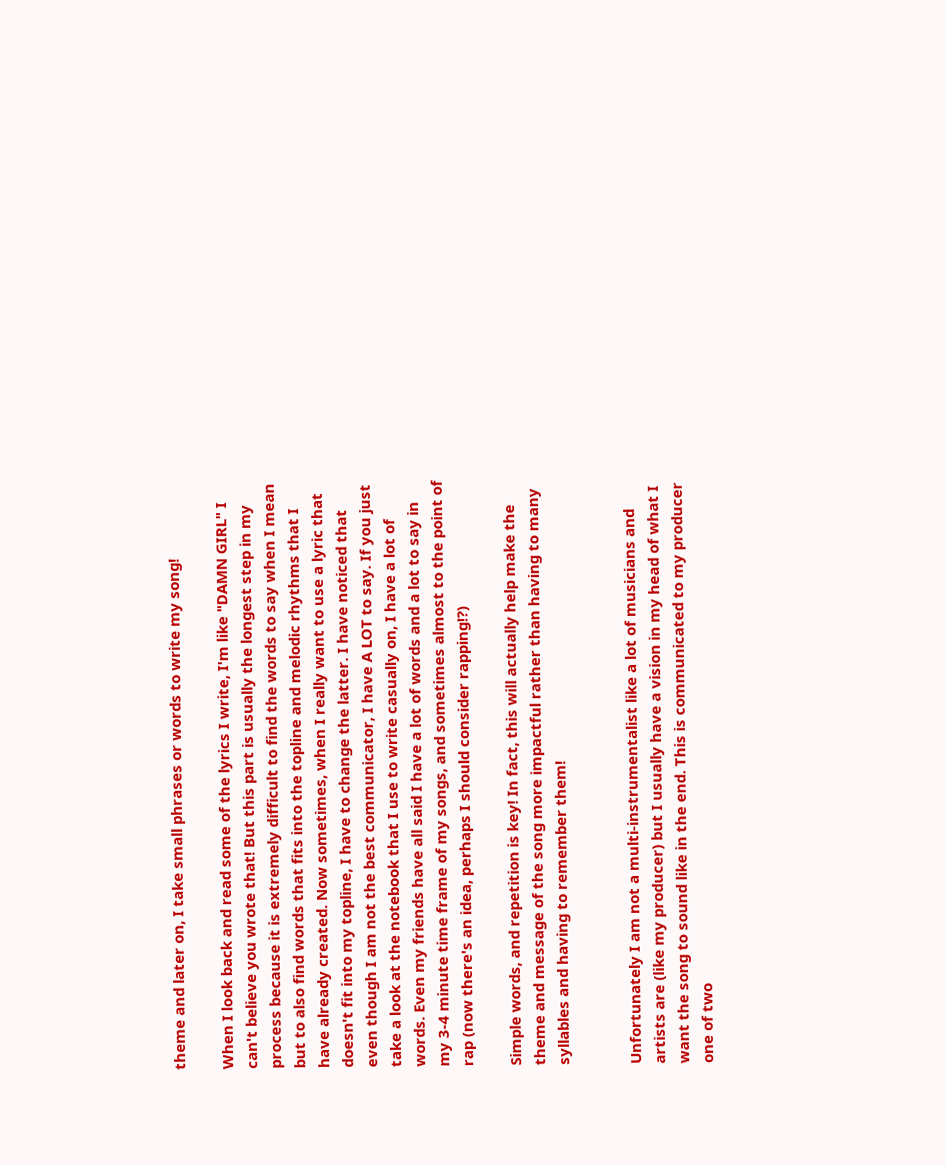theme and later on, I take small phrases or words to write my song!

When I look back and read some of the lyrics I write, I'm like "DAMN GIRL" I can't believe you wrote that! But this part is usually the longest step in my process because it is extremely difficult to find the words to say when I mean but to also find words that fits into the topline and melodic rhythms that I have already created. Now sometimes, when I really want to use a lyric that doesn't fit into my topline, I have to change the latter. I have noticed that even though I am not the best communicator, I have A LOT to say. If you just take a look at the notebook that I use to write casually on, I have a lot of words. Even my friends have all said I have a lot of words and a lot to say in my 3-4 minute time frame of my songs, and sometimes almost to the point of rap (now there's an idea, perhaps I should consider rapping!?)

Simple words, and repetition is key! In fact, this will actually help make the theme and message of the song more impactful rather than having to many syllables and having to remember them!


Unfortunately I am not a multi-instrumentalist like a lot of musicians and artists are (like my producer) but I usually have a vision in my head of what I want the song to sound like in the end. This is communicated to my producer one of two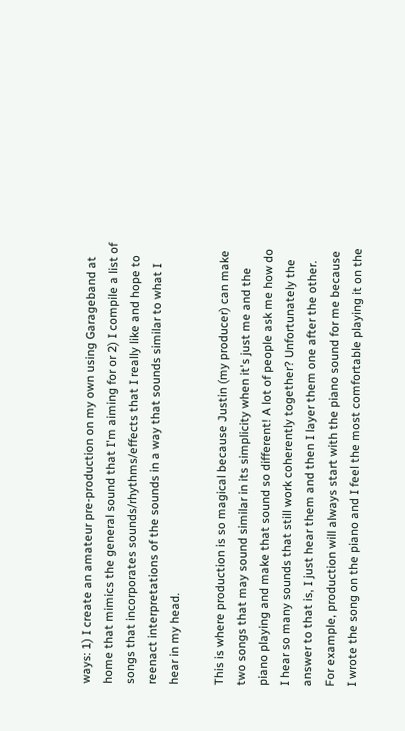ways: 1) I create an amateur pre-production on my own using Garageband at home that mimics the general sound that I'm aiming for or 2) I compile a list of songs that incorporates sounds/rhythms/effects that I really like and hope to reenact interpretations of the sounds in a way that sounds similar to what I hear in my head.

This is where production is so magical because Justin (my producer) can make two songs that may sound similar in its simplicity when it's just me and the piano playing and make that sound so different! A lot of people ask me how do I hear so many sounds that still work coherently together? Unfortunately the answer to that is, I just hear them and then I layer them one after the other. For example, production will always start with the piano sound for me because I wrote the song on the piano and I feel the most comfortable playing it on the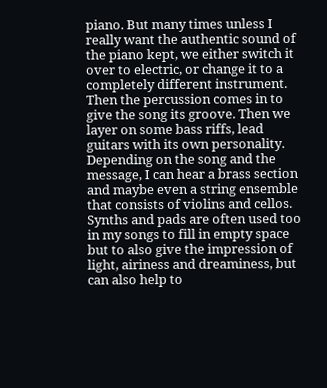piano. But many times unless I really want the authentic sound of the piano kept, we either switch it over to electric, or change it to a completely different instrument. Then the percussion comes in to give the song its groove. Then we layer on some bass riffs, lead guitars with its own personality. Depending on the song and the message, I can hear a brass section and maybe even a string ensemble that consists of violins and cellos. Synths and pads are often used too in my songs to fill in empty space but to also give the impression of light, airiness and dreaminess, but can also help to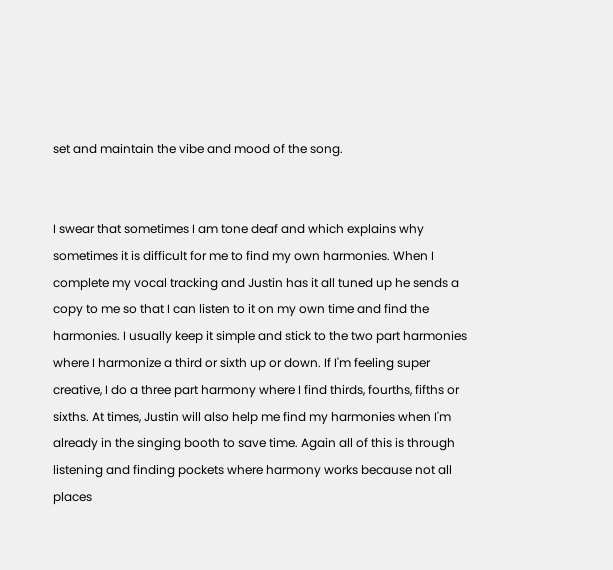set and maintain the vibe and mood of the song.


I swear that sometimes I am tone deaf and which explains why sometimes it is difficult for me to find my own harmonies. When I complete my vocal tracking and Justin has it all tuned up he sends a copy to me so that I can listen to it on my own time and find the harmonies. I usually keep it simple and stick to the two part harmonies where I harmonize a third or sixth up or down. If I'm feeling super creative, I do a three part harmony where I find thirds, fourths, fifths or sixths. At times, Justin will also help me find my harmonies when I'm already in the singing booth to save time. Again all of this is through listening and finding pockets where harmony works because not all places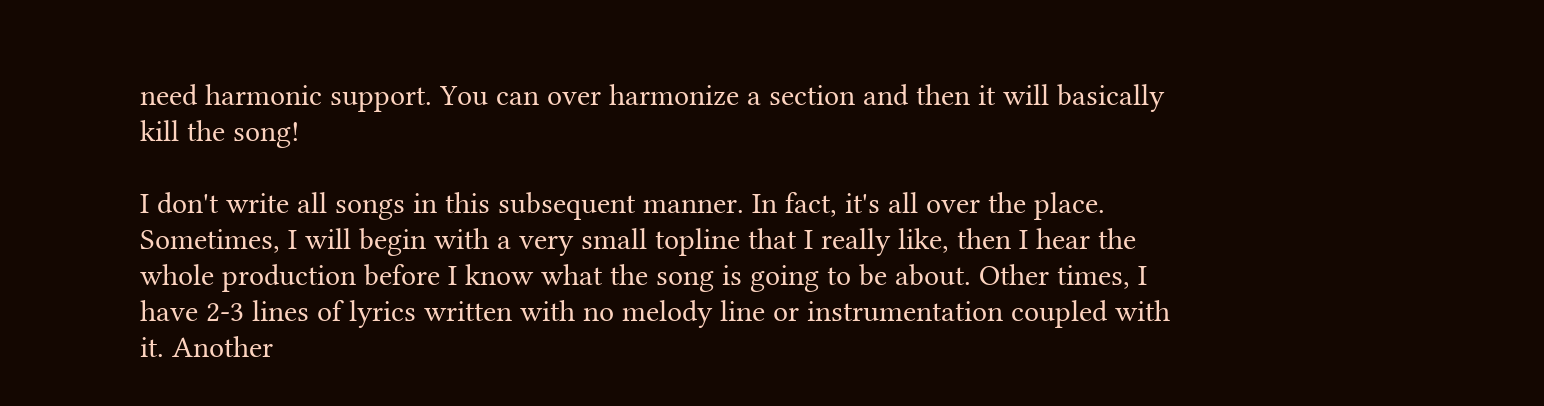need harmonic support. You can over harmonize a section and then it will basically kill the song!

I don't write all songs in this subsequent manner. In fact, it's all over the place. Sometimes, I will begin with a very small topline that I really like, then I hear the whole production before I know what the song is going to be about. Other times, I have 2-3 lines of lyrics written with no melody line or instrumentation coupled with it. Another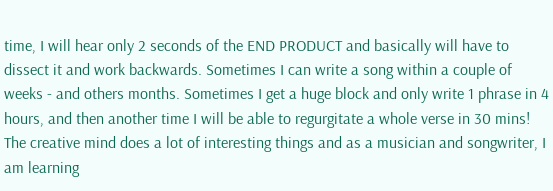time, I will hear only 2 seconds of the END PRODUCT and basically will have to dissect it and work backwards. Sometimes I can write a song within a couple of weeks - and others months. Sometimes I get a huge block and only write 1 phrase in 4 hours, and then another time I will be able to regurgitate a whole verse in 30 mins! The creative mind does a lot of interesting things and as a musician and songwriter, I am learning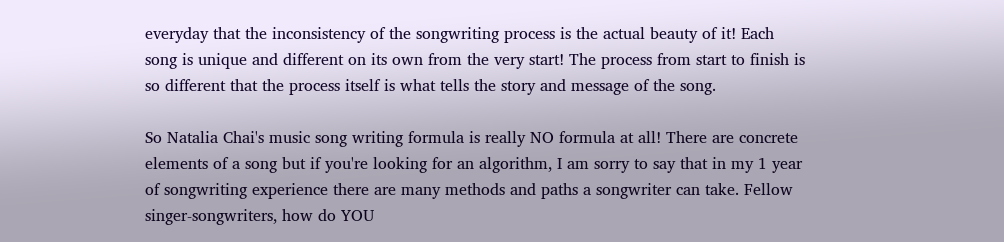everyday that the inconsistency of the songwriting process is the actual beauty of it! Each song is unique and different on its own from the very start! The process from start to finish is so different that the process itself is what tells the story and message of the song.

So Natalia Chai's music song writing formula is really NO formula at all! There are concrete elements of a song but if you're looking for an algorithm, I am sorry to say that in my 1 year of songwriting experience there are many methods and paths a songwriter can take. Fellow singer-songwriters, how do YOU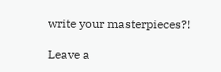write your masterpieces?!

Leave a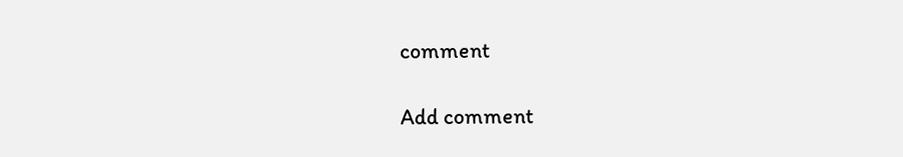comment

Add comment